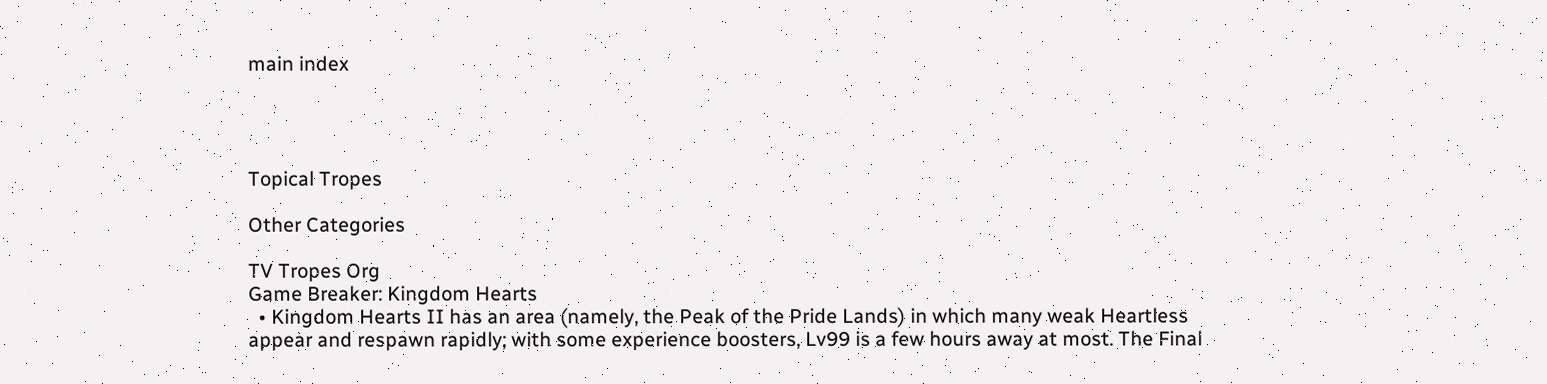main index




Topical Tropes

Other Categories

TV Tropes Org
Game Breaker: Kingdom Hearts
  • Kingdom Hearts II has an area (namely, the Peak of the Pride Lands) in which many weak Heartless appear and respawn rapidly; with some experience boosters, Lv99 is a few hours away at most. The Final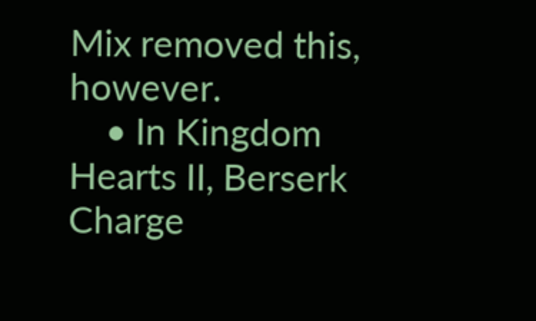Mix removed this, however.
    • In Kingdom Hearts II, Berserk Charge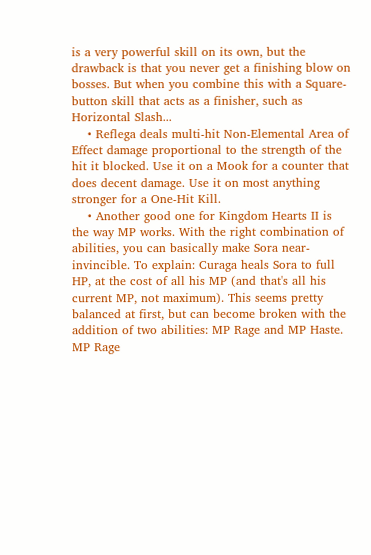is a very powerful skill on its own, but the drawback is that you never get a finishing blow on bosses. But when you combine this with a Square-button skill that acts as a finisher, such as Horizontal Slash...
    • Reflega deals multi-hit Non-Elemental Area of Effect damage proportional to the strength of the hit it blocked. Use it on a Mook for a counter that does decent damage. Use it on most anything stronger for a One-Hit Kill.
    • Another good one for Kingdom Hearts II is the way MP works. With the right combination of abilities, you can basically make Sora near-invincible. To explain: Curaga heals Sora to full HP, at the cost of all his MP (and that's all his current MP, not maximum). This seems pretty balanced at first, but can become broken with the addition of two abilities: MP Rage and MP Haste. MP Rage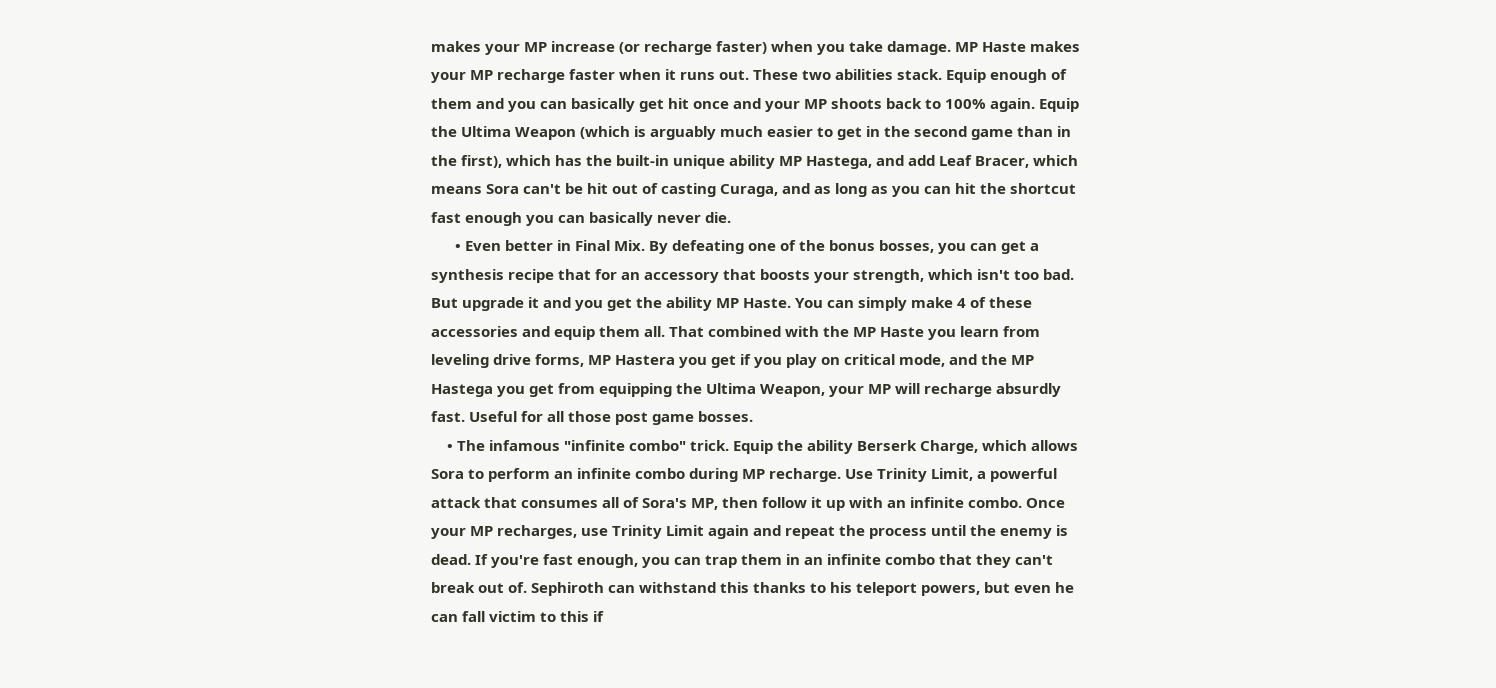makes your MP increase (or recharge faster) when you take damage. MP Haste makes your MP recharge faster when it runs out. These two abilities stack. Equip enough of them and you can basically get hit once and your MP shoots back to 100% again. Equip the Ultima Weapon (which is arguably much easier to get in the second game than in the first), which has the built-in unique ability MP Hastega, and add Leaf Bracer, which means Sora can't be hit out of casting Curaga, and as long as you can hit the shortcut fast enough you can basically never die.
      • Even better in Final Mix. By defeating one of the bonus bosses, you can get a synthesis recipe that for an accessory that boosts your strength, which isn't too bad. But upgrade it and you get the ability MP Haste. You can simply make 4 of these accessories and equip them all. That combined with the MP Haste you learn from leveling drive forms, MP Hastera you get if you play on critical mode, and the MP Hastega you get from equipping the Ultima Weapon, your MP will recharge absurdly fast. Useful for all those post game bosses.
    • The infamous "infinite combo" trick. Equip the ability Berserk Charge, which allows Sora to perform an infinite combo during MP recharge. Use Trinity Limit, a powerful attack that consumes all of Sora's MP, then follow it up with an infinite combo. Once your MP recharges, use Trinity Limit again and repeat the process until the enemy is dead. If you're fast enough, you can trap them in an infinite combo that they can't break out of. Sephiroth can withstand this thanks to his teleport powers, but even he can fall victim to this if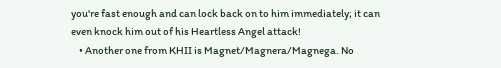you're fast enough and can lock back on to him immediately; it can even knock him out of his Heartless Angel attack!
    • Another one from KHII is Magnet/Magnera/Magnega. No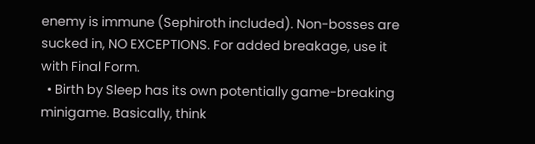enemy is immune (Sephiroth included). Non-bosses are sucked in, NO EXCEPTIONS. For added breakage, use it with Final Form.
  • Birth by Sleep has its own potentially game-breaking minigame. Basically, think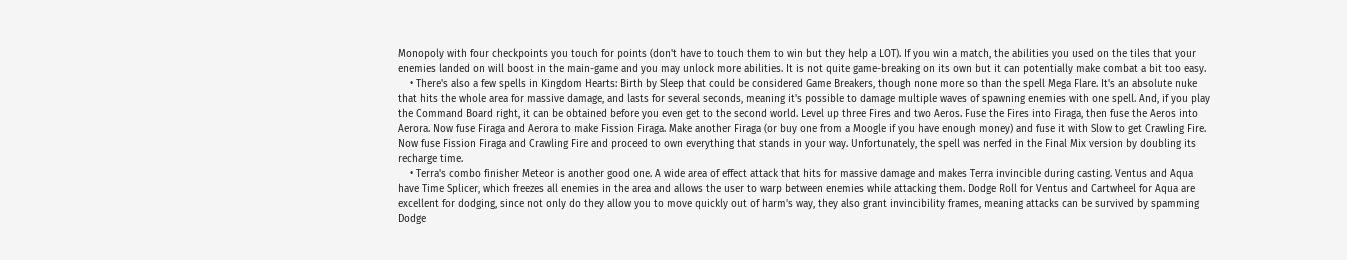Monopoly with four checkpoints you touch for points (don't have to touch them to win but they help a LOT). If you win a match, the abilities you used on the tiles that your enemies landed on will boost in the main-game and you may unlock more abilities. It is not quite game-breaking on its own but it can potentially make combat a bit too easy.
    • There's also a few spells in Kingdom Hearts: Birth by Sleep that could be considered Game Breakers, though none more so than the spell Mega Flare. It's an absolute nuke that hits the whole area for massive damage, and lasts for several seconds, meaning it's possible to damage multiple waves of spawning enemies with one spell. And, if you play the Command Board right, it can be obtained before you even get to the second world. Level up three Fires and two Aeros. Fuse the Fires into Firaga, then fuse the Aeros into Aerora. Now fuse Firaga and Aerora to make Fission Firaga. Make another Firaga (or buy one from a Moogle if you have enough money) and fuse it with Slow to get Crawling Fire. Now fuse Fission Firaga and Crawling Fire and proceed to own everything that stands in your way. Unfortunately, the spell was nerfed in the Final Mix version by doubling its recharge time.
    • Terra's combo finisher Meteor is another good one. A wide area of effect attack that hits for massive damage and makes Terra invincible during casting. Ventus and Aqua have Time Splicer, which freezes all enemies in the area and allows the user to warp between enemies while attacking them. Dodge Roll for Ventus and Cartwheel for Aqua are excellent for dodging, since not only do they allow you to move quickly out of harm's way, they also grant invincibility frames, meaning attacks can be survived by spamming Dodge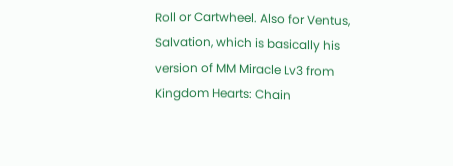Roll or Cartwheel. Also for Ventus, Salvation, which is basically his version of MM Miracle Lv3 from Kingdom Hearts: Chain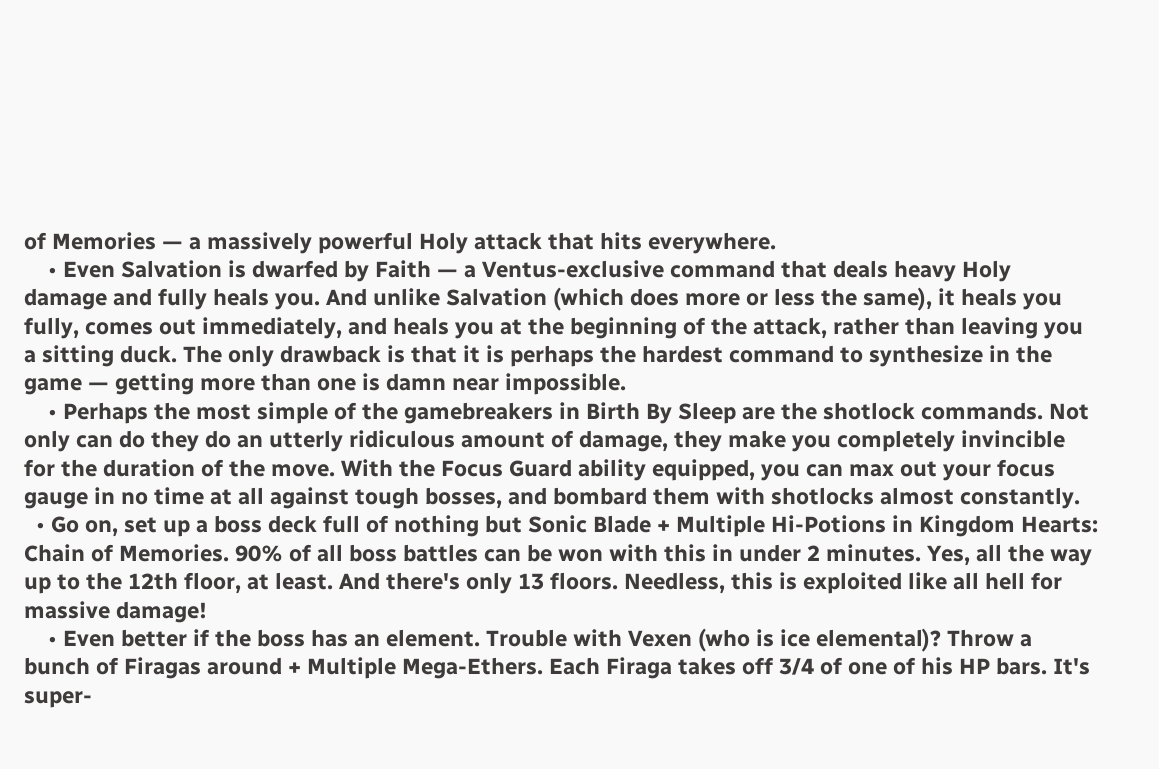of Memories — a massively powerful Holy attack that hits everywhere.
    • Even Salvation is dwarfed by Faith — a Ventus-exclusive command that deals heavy Holy damage and fully heals you. And unlike Salvation (which does more or less the same), it heals you fully, comes out immediately, and heals you at the beginning of the attack, rather than leaving you a sitting duck. The only drawback is that it is perhaps the hardest command to synthesize in the game — getting more than one is damn near impossible.
    • Perhaps the most simple of the gamebreakers in Birth By Sleep are the shotlock commands. Not only can do they do an utterly ridiculous amount of damage, they make you completely invincible for the duration of the move. With the Focus Guard ability equipped, you can max out your focus gauge in no time at all against tough bosses, and bombard them with shotlocks almost constantly.
  • Go on, set up a boss deck full of nothing but Sonic Blade + Multiple Hi-Potions in Kingdom Hearts: Chain of Memories. 90% of all boss battles can be won with this in under 2 minutes. Yes, all the way up to the 12th floor, at least. And there's only 13 floors. Needless, this is exploited like all hell for massive damage!
    • Even better if the boss has an element. Trouble with Vexen (who is ice elemental)? Throw a bunch of Firagas around + Multiple Mega-Ethers. Each Firaga takes off 3/4 of one of his HP bars. It's super-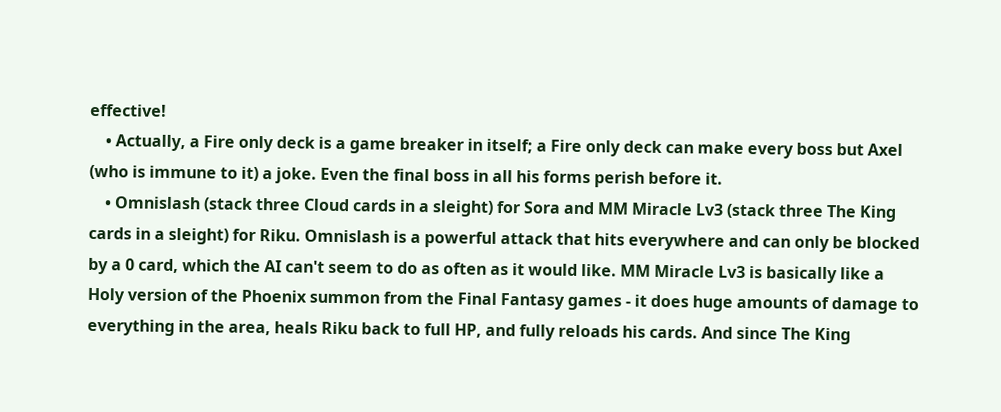effective!
    • Actually, a Fire only deck is a game breaker in itself; a Fire only deck can make every boss but Axel (who is immune to it) a joke. Even the final boss in all his forms perish before it.
    • Omnislash (stack three Cloud cards in a sleight) for Sora and MM Miracle Lv3 (stack three The King cards in a sleight) for Riku. Omnislash is a powerful attack that hits everywhere and can only be blocked by a 0 card, which the AI can't seem to do as often as it would like. MM Miracle Lv3 is basically like a Holy version of the Phoenix summon from the Final Fantasy games - it does huge amounts of damage to everything in the area, heals Riku back to full HP, and fully reloads his cards. And since The King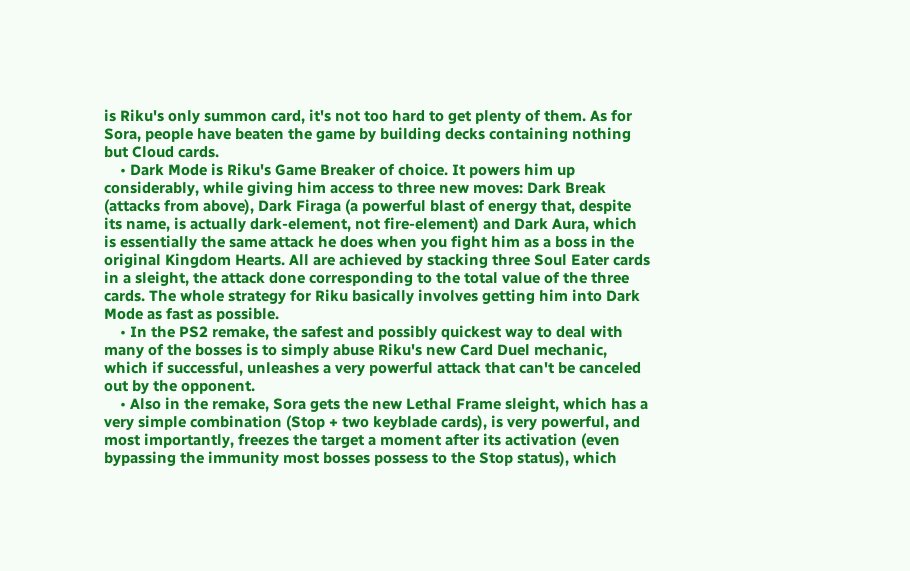is Riku's only summon card, it's not too hard to get plenty of them. As for Sora, people have beaten the game by building decks containing nothing but Cloud cards.
    • Dark Mode is Riku's Game Breaker of choice. It powers him up considerably, while giving him access to three new moves: Dark Break (attacks from above), Dark Firaga (a powerful blast of energy that, despite its name, is actually dark-element, not fire-element) and Dark Aura, which is essentially the same attack he does when you fight him as a boss in the original Kingdom Hearts. All are achieved by stacking three Soul Eater cards in a sleight, the attack done corresponding to the total value of the three cards. The whole strategy for Riku basically involves getting him into Dark Mode as fast as possible.
    • In the PS2 remake, the safest and possibly quickest way to deal with many of the bosses is to simply abuse Riku's new Card Duel mechanic, which if successful, unleashes a very powerful attack that can't be canceled out by the opponent.
    • Also in the remake, Sora gets the new Lethal Frame sleight, which has a very simple combination (Stop + two keyblade cards), is very powerful, and most importantly, freezes the target a moment after its activation (even bypassing the immunity most bosses possess to the Stop status), which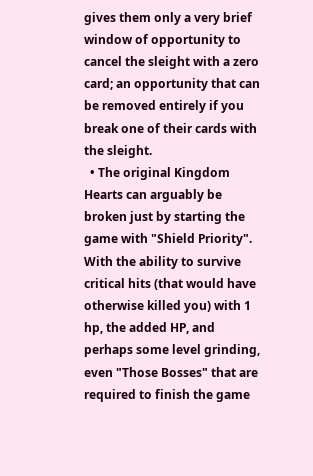gives them only a very brief window of opportunity to cancel the sleight with a zero card; an opportunity that can be removed entirely if you break one of their cards with the sleight.
  • The original Kingdom Hearts can arguably be broken just by starting the game with "Shield Priority". With the ability to survive critical hits (that would have otherwise killed you) with 1 hp, the added HP, and perhaps some level grinding, even "Those Bosses" that are required to finish the game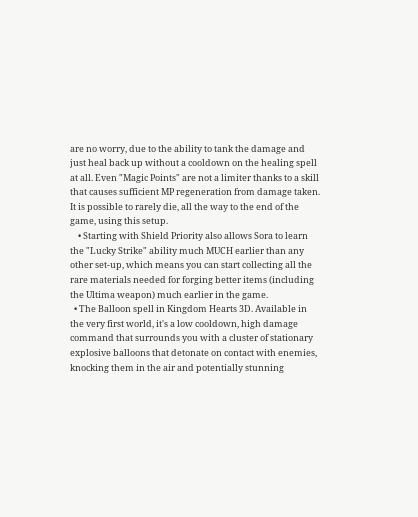are no worry, due to the ability to tank the damage and just heal back up without a cooldown on the healing spell at all. Even "Magic Points" are not a limiter thanks to a skill that causes sufficient MP regeneration from damage taken. It is possible to rarely die, all the way to the end of the game, using this setup.
    • Starting with Shield Priority also allows Sora to learn the "Lucky Strike" ability much MUCH earlier than any other set-up, which means you can start collecting all the rare materials needed for forging better items (including the Ultima weapon) much earlier in the game.
  • The Balloon spell in Kingdom Hearts 3D. Available in the very first world, it's a low cooldown, high damage command that surrounds you with a cluster of stationary explosive balloons that detonate on contact with enemies, knocking them in the air and potentially stunning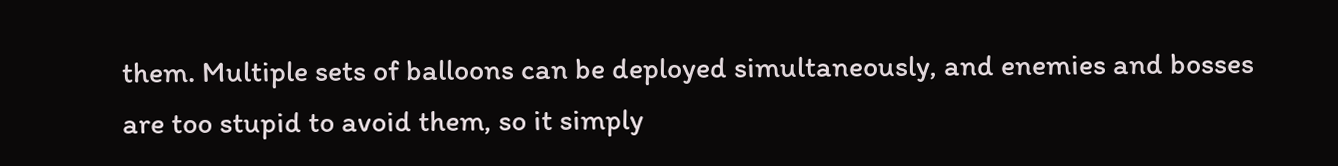them. Multiple sets of balloons can be deployed simultaneously, and enemies and bosses are too stupid to avoid them, so it simply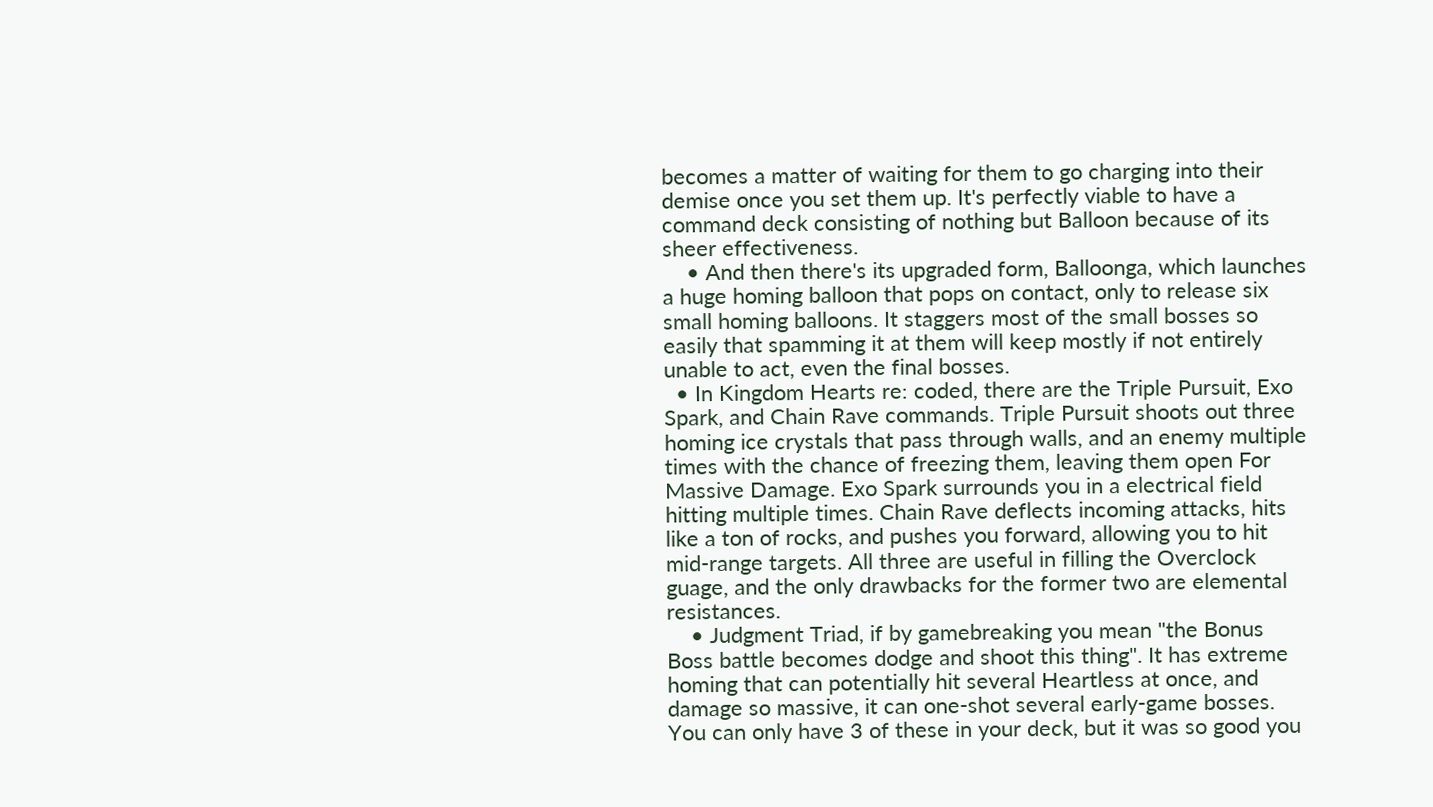becomes a matter of waiting for them to go charging into their demise once you set them up. It's perfectly viable to have a command deck consisting of nothing but Balloon because of its sheer effectiveness.
    • And then there's its upgraded form, Balloonga, which launches a huge homing balloon that pops on contact, only to release six small homing balloons. It staggers most of the small bosses so easily that spamming it at them will keep mostly if not entirely unable to act, even the final bosses.
  • In Kingdom Hearts re: coded, there are the Triple Pursuit, Exo Spark, and Chain Rave commands. Triple Pursuit shoots out three homing ice crystals that pass through walls, and an enemy multiple times with the chance of freezing them, leaving them open For Massive Damage. Exo Spark surrounds you in a electrical field hitting multiple times. Chain Rave deflects incoming attacks, hits like a ton of rocks, and pushes you forward, allowing you to hit mid-range targets. All three are useful in filling the Overclock guage, and the only drawbacks for the former two are elemental resistances.
    • Judgment Triad, if by gamebreaking you mean "the Bonus Boss battle becomes dodge and shoot this thing". It has extreme homing that can potentially hit several Heartless at once, and damage so massive, it can one-shot several early-game bosses. You can only have 3 of these in your deck, but it was so good you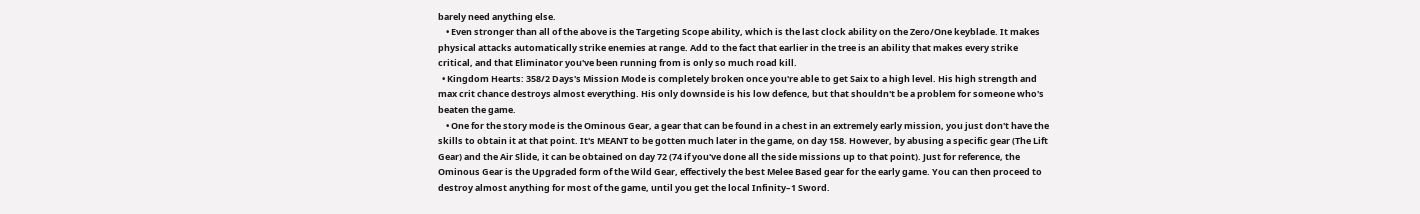barely need anything else.
    • Even stronger than all of the above is the Targeting Scope ability, which is the last clock ability on the Zero/One keyblade. It makes physical attacks automatically strike enemies at range. Add to the fact that earlier in the tree is an ability that makes every strike critical, and that Eliminator you've been running from is only so much road kill.
  • Kingdom Hearts: 358/2 Days's Mission Mode is completely broken once you're able to get Saix to a high level. His high strength and max crit chance destroys almost everything. His only downside is his low defence, but that shouldn't be a problem for someone who's beaten the game.
    • One for the story mode is the Ominous Gear, a gear that can be found in a chest in an extremely early mission, you just don't have the skills to obtain it at that point. It's MEANT to be gotten much later in the game, on day 158. However, by abusing a specific gear (The Lift Gear) and the Air Slide, it can be obtained on day 72 (74 if you've done all the side missions up to that point). Just for reference, the Ominous Gear is the Upgraded form of the Wild Gear, effectively the best Melee Based gear for the early game. You can then proceed to destroy almost anything for most of the game, until you get the local Infinity–1 Sword.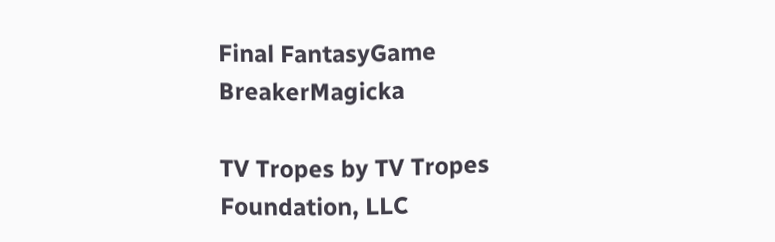Final FantasyGame BreakerMagicka

TV Tropes by TV Tropes Foundation, LLC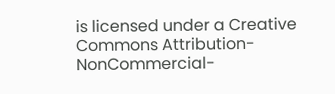is licensed under a Creative Commons Attribution-NonCommercial-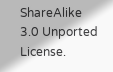ShareAlike 3.0 Unported License.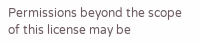Permissions beyond the scope of this license may be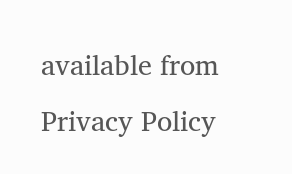available from
Privacy Policy